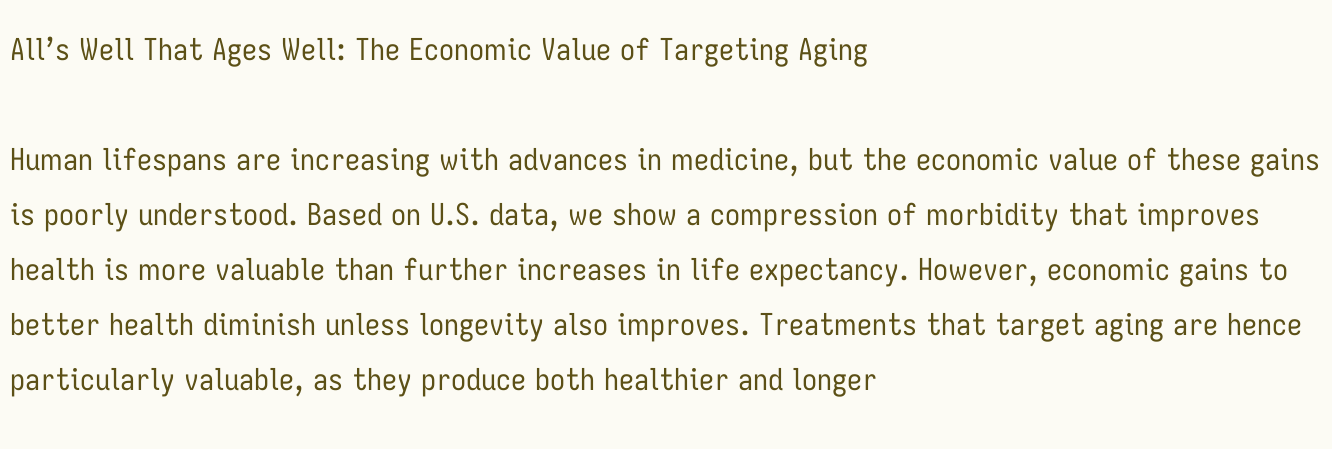All’s Well That Ages Well: The Economic Value of Targeting Aging

Human lifespans are increasing with advances in medicine, but the economic value of these gains is poorly understood. Based on U.S. data, we show a compression of morbidity that improves health is more valuable than further increases in life expectancy. However, economic gains to better health diminish unless longevity also improves. Treatments that target aging are hence particularly valuable, as they produce both healthier and longer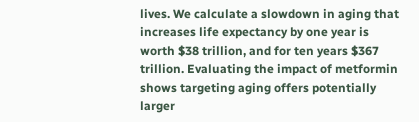lives. We calculate a slowdown in aging that increases life expectancy by one year is worth $38 trillion, and for ten years $367 trillion. Evaluating the impact of metformin shows targeting aging offers potentially larger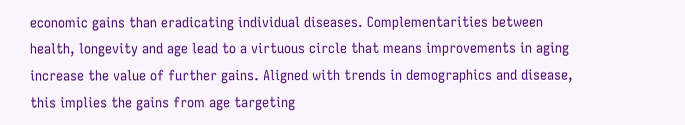economic gains than eradicating individual diseases. Complementarities between health, longevity and age lead to a virtuous circle that means improvements in aging increase the value of further gains. Aligned with trends in demographics and disease, this implies the gains from age targeting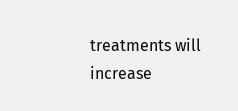treatments will increase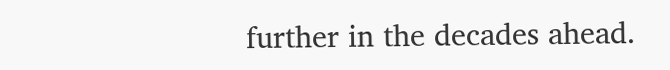further in the decades ahead.